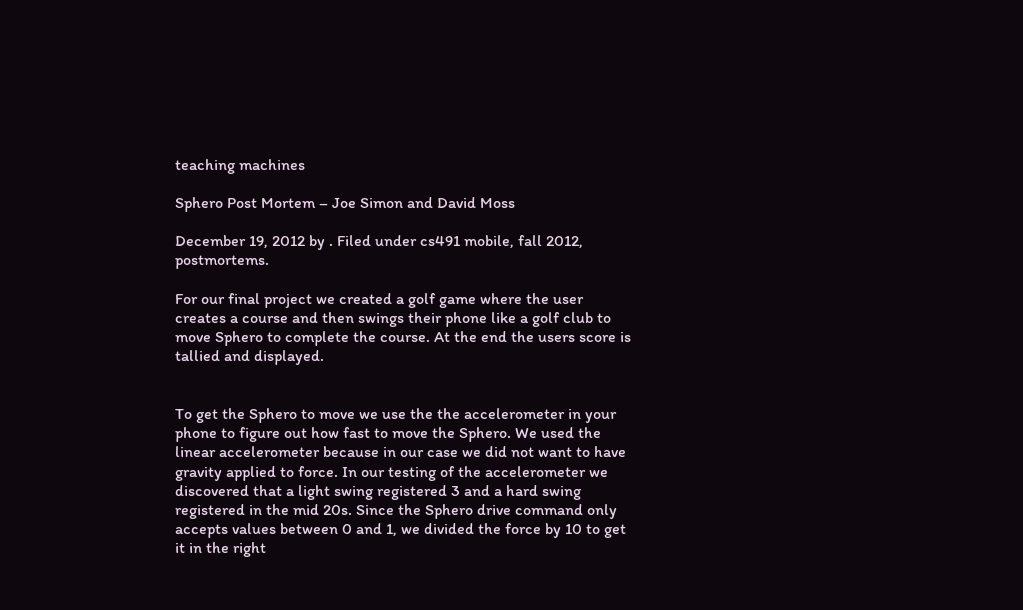teaching machines

Sphero Post Mortem – Joe Simon and David Moss

December 19, 2012 by . Filed under cs491 mobile, fall 2012, postmortems.

For our final project we created a golf game where the user creates a course and then swings their phone like a golf club to move Sphero to complete the course. At the end the users score is tallied and displayed.


To get the Sphero to move we use the the accelerometer in your phone to figure out how fast to move the Sphero. We used the linear accelerometer because in our case we did not want to have gravity applied to force. In our testing of the accelerometer we discovered that a light swing registered 3 and a hard swing registered in the mid 20s. Since the Sphero drive command only accepts values between 0 and 1, we divided the force by 10 to get it in the right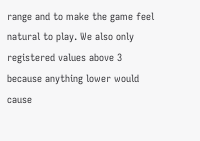range and to make the game feel natural to play. We also only registered values above 3 because anything lower would cause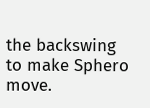the backswing to make Sphero move.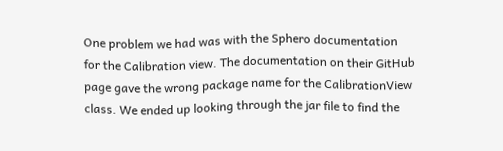One problem we had was with the Sphero documentation for the Calibration view. The documentation on their GitHub page gave the wrong package name for the CalibrationView class. We ended up looking through the jar file to find the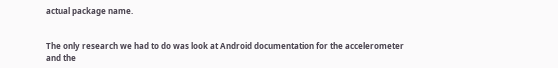actual package name.


The only research we had to do was look at Android documentation for the accelerometer and the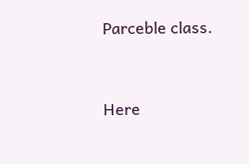Parceble class.


Here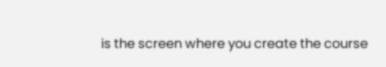is the screen where you create the course